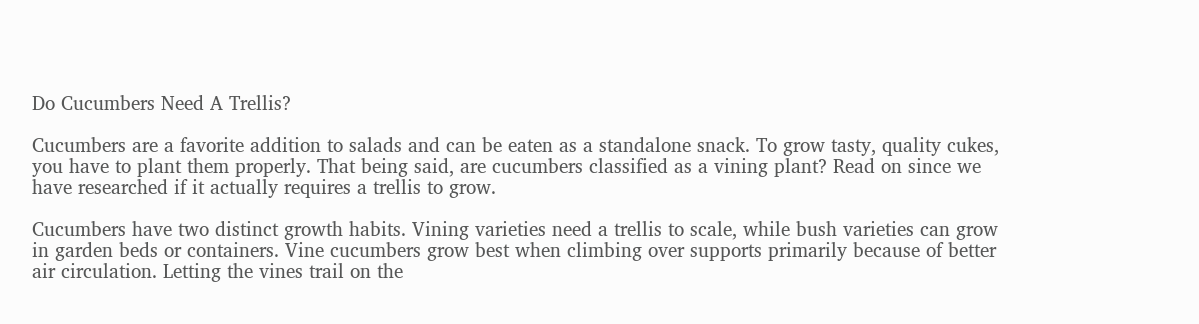Do Cucumbers Need A Trellis?

Cucumbers are a favorite addition to salads and can be eaten as a standalone snack. To grow tasty, quality cukes, you have to plant them properly. That being said, are cucumbers classified as a vining plant? Read on since we have researched if it actually requires a trellis to grow.

Cucumbers have two distinct growth habits. Vining varieties need a trellis to scale, while bush varieties can grow in garden beds or containers. Vine cucumbers grow best when climbing over supports primarily because of better air circulation. Letting the vines trail on the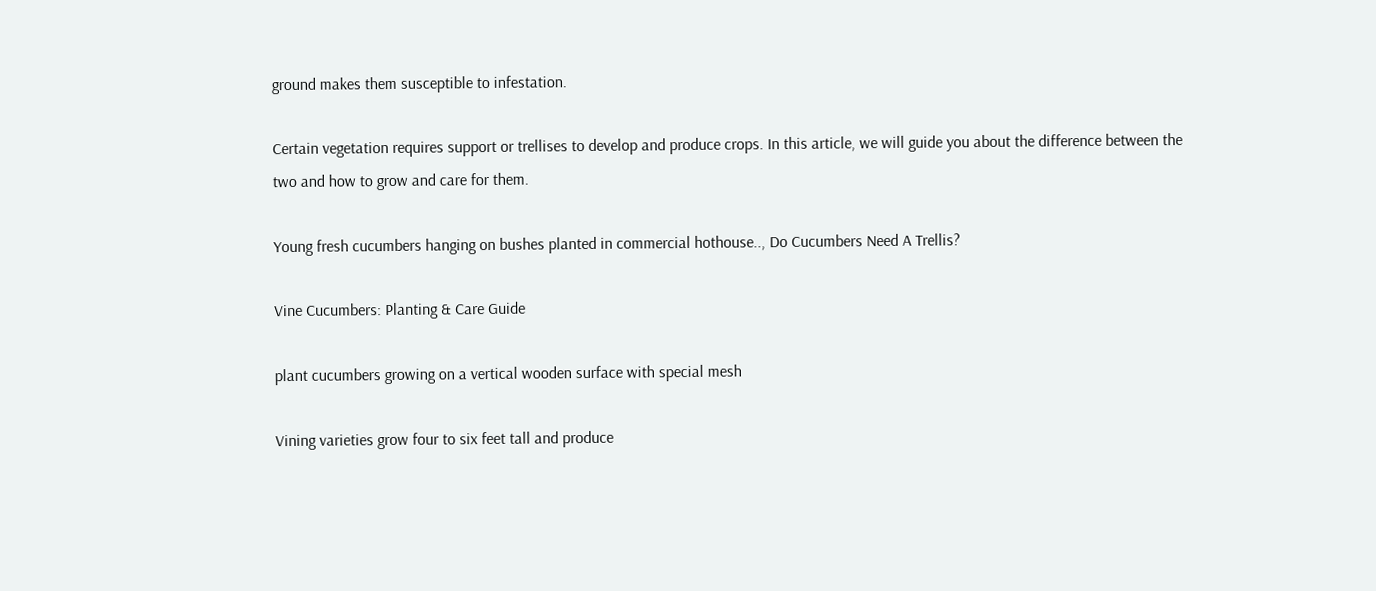ground makes them susceptible to infestation.

Certain vegetation requires support or trellises to develop and produce crops. In this article, we will guide you about the difference between the two and how to grow and care for them.

Young fresh cucumbers hanging on bushes planted in commercial hothouse.., Do Cucumbers Need A Trellis?

Vine Cucumbers: Planting & Care Guide

plant cucumbers growing on a vertical wooden surface with special mesh

Vining varieties grow four to six feet tall and produce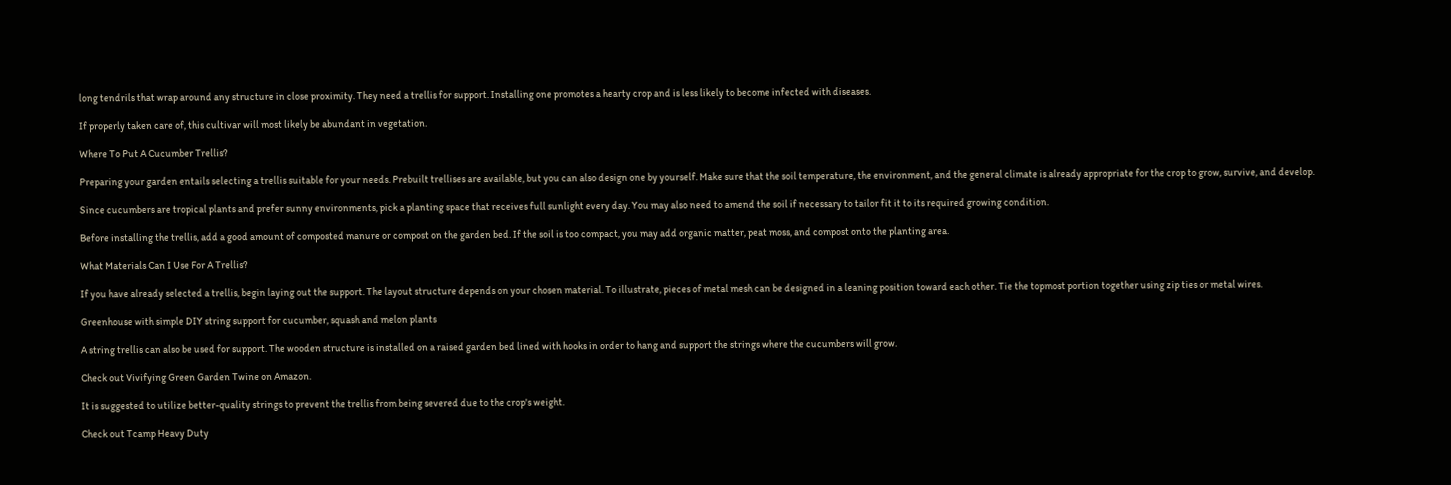long tendrils that wrap around any structure in close proximity. They need a trellis for support. Installing one promotes a hearty crop and is less likely to become infected with diseases.

If properly taken care of, this cultivar will most likely be abundant in vegetation.

Where To Put A Cucumber Trellis?

Preparing your garden entails selecting a trellis suitable for your needs. Prebuilt trellises are available, but you can also design one by yourself. Make sure that the soil temperature, the environment, and the general climate is already appropriate for the crop to grow, survive, and develop.

Since cucumbers are tropical plants and prefer sunny environments, pick a planting space that receives full sunlight every day. You may also need to amend the soil if necessary to tailor fit it to its required growing condition.

Before installing the trellis, add a good amount of composted manure or compost on the garden bed. If the soil is too compact, you may add organic matter, peat moss, and compost onto the planting area.

What Materials Can I Use For A Trellis?

If you have already selected a trellis, begin laying out the support. The layout structure depends on your chosen material. To illustrate, pieces of metal mesh can be designed in a leaning position toward each other. Tie the topmost portion together using zip ties or metal wires.

Greenhouse with simple DIY string support for cucumber, squash and melon plants

A string trellis can also be used for support. The wooden structure is installed on a raised garden bed lined with hooks in order to hang and support the strings where the cucumbers will grow.

Check out Vivifying Green Garden Twine on Amazon.

It is suggested to utilize better-quality strings to prevent the trellis from being severed due to the crop's weight.

Check out Tcamp Heavy Duty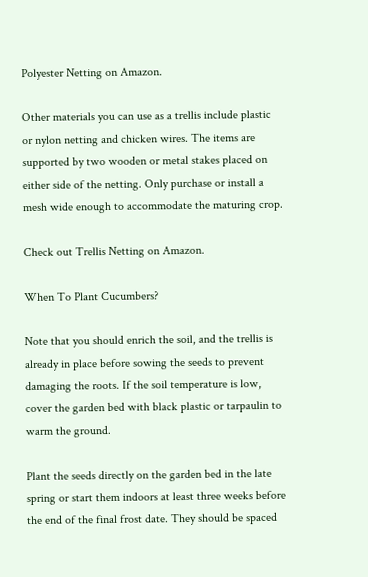Polyester Netting on Amazon.

Other materials you can use as a trellis include plastic or nylon netting and chicken wires. The items are supported by two wooden or metal stakes placed on either side of the netting. Only purchase or install a mesh wide enough to accommodate the maturing crop.

Check out Trellis Netting on Amazon.

When To Plant Cucumbers?

Note that you should enrich the soil, and the trellis is already in place before sowing the seeds to prevent damaging the roots. If the soil temperature is low, cover the garden bed with black plastic or tarpaulin to warm the ground.

Plant the seeds directly on the garden bed in the late spring or start them indoors at least three weeks before the end of the final frost date. They should be spaced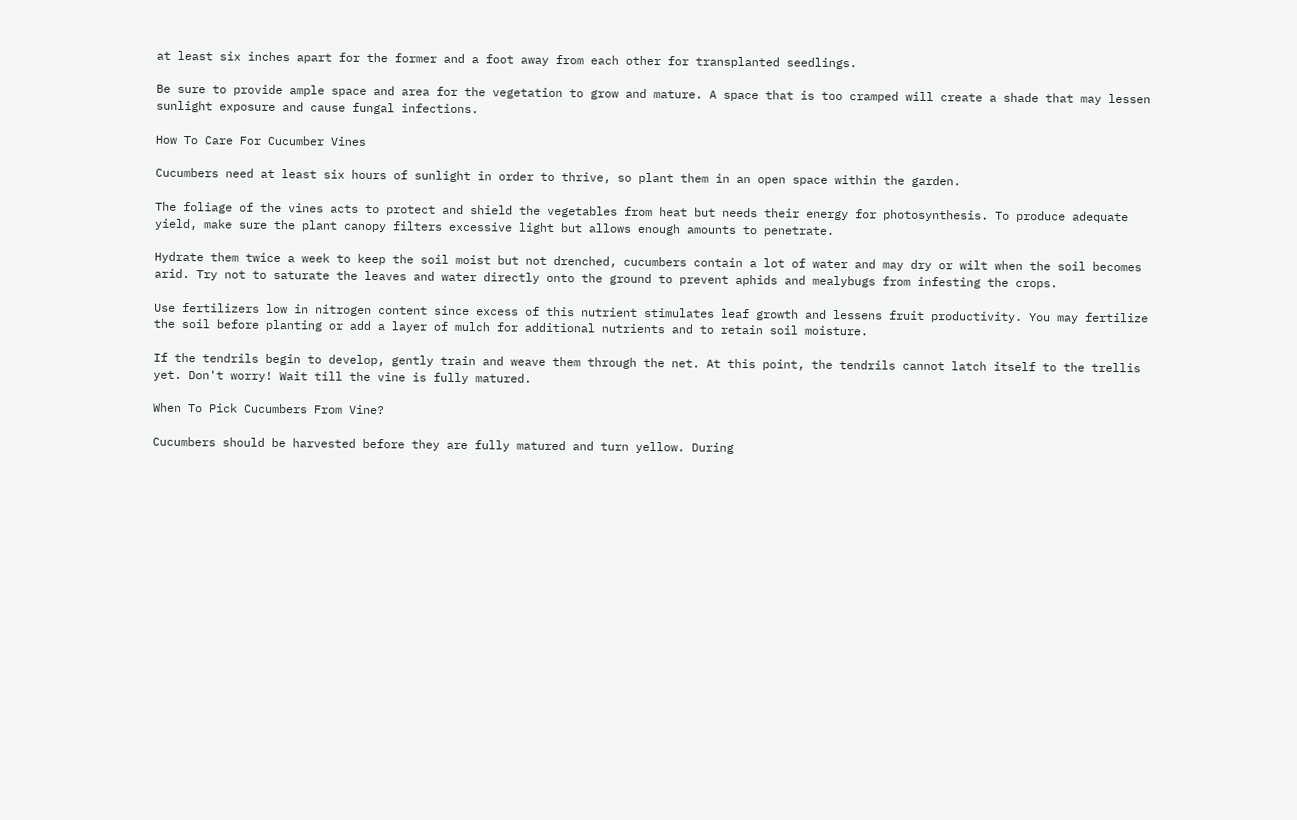at least six inches apart for the former and a foot away from each other for transplanted seedlings.

Be sure to provide ample space and area for the vegetation to grow and mature. A space that is too cramped will create a shade that may lessen sunlight exposure and cause fungal infections.

How To Care For Cucumber Vines

Cucumbers need at least six hours of sunlight in order to thrive, so plant them in an open space within the garden.

The foliage of the vines acts to protect and shield the vegetables from heat but needs their energy for photosynthesis. To produce adequate yield, make sure the plant canopy filters excessive light but allows enough amounts to penetrate.

Hydrate them twice a week to keep the soil moist but not drenched, cucumbers contain a lot of water and may dry or wilt when the soil becomes arid. Try not to saturate the leaves and water directly onto the ground to prevent aphids and mealybugs from infesting the crops.

Use fertilizers low in nitrogen content since excess of this nutrient stimulates leaf growth and lessens fruit productivity. You may fertilize the soil before planting or add a layer of mulch for additional nutrients and to retain soil moisture.

If the tendrils begin to develop, gently train and weave them through the net. At this point, the tendrils cannot latch itself to the trellis yet. Don't worry! Wait till the vine is fully matured.

When To Pick Cucumbers From Vine?

Cucumbers should be harvested before they are fully matured and turn yellow. During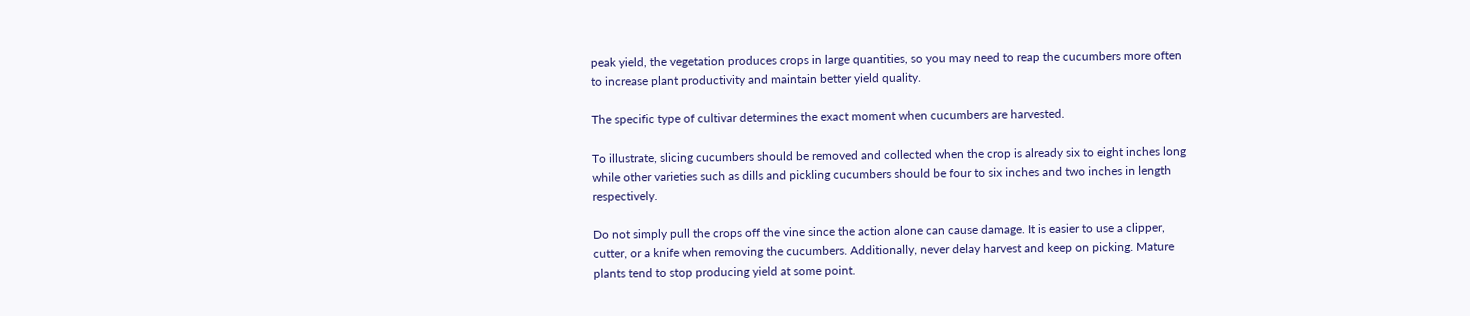peak yield, the vegetation produces crops in large quantities, so you may need to reap the cucumbers more often to increase plant productivity and maintain better yield quality.

The specific type of cultivar determines the exact moment when cucumbers are harvested.

To illustrate, slicing cucumbers should be removed and collected when the crop is already six to eight inches long while other varieties such as dills and pickling cucumbers should be four to six inches and two inches in length respectively.

Do not simply pull the crops off the vine since the action alone can cause damage. It is easier to use a clipper, cutter, or a knife when removing the cucumbers. Additionally, never delay harvest and keep on picking. Mature plants tend to stop producing yield at some point.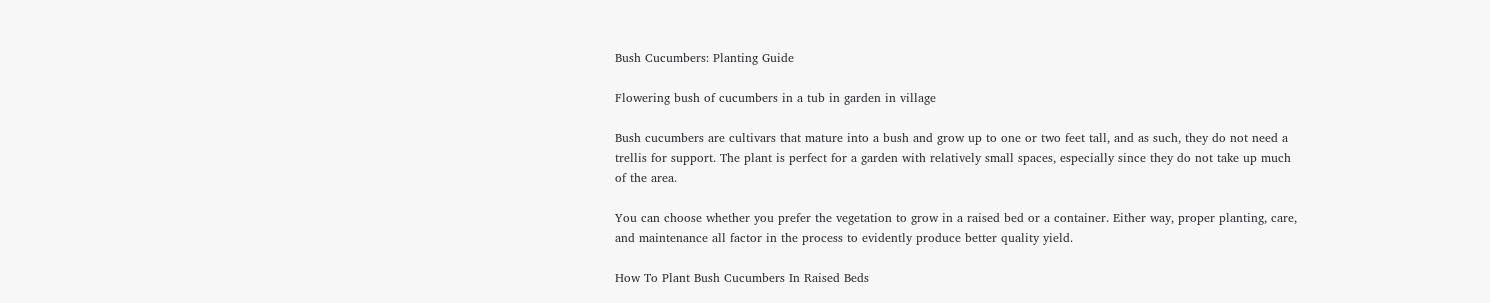Bush Cucumbers: Planting Guide

Flowering bush of cucumbers in a tub in garden in village

Bush cucumbers are cultivars that mature into a bush and grow up to one or two feet tall, and as such, they do not need a trellis for support. The plant is perfect for a garden with relatively small spaces, especially since they do not take up much of the area.

You can choose whether you prefer the vegetation to grow in a raised bed or a container. Either way, proper planting, care, and maintenance all factor in the process to evidently produce better quality yield.

How To Plant Bush Cucumbers In Raised Beds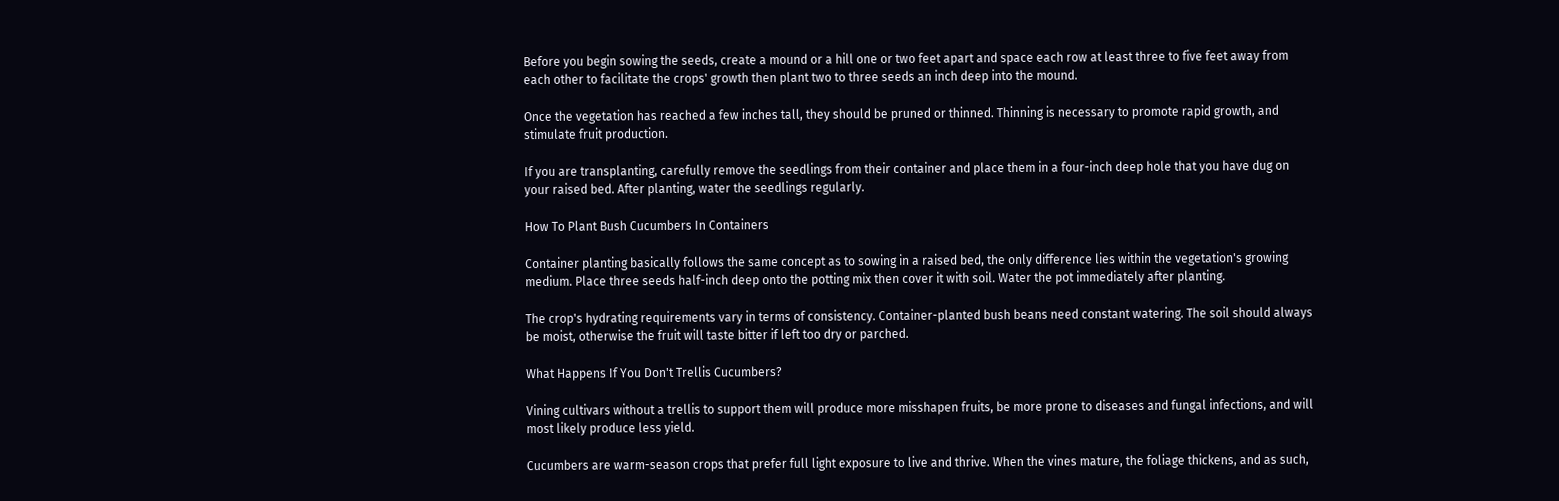Before you begin sowing the seeds, create a mound or a hill one or two feet apart and space each row at least three to five feet away from each other to facilitate the crops' growth then plant two to three seeds an inch deep into the mound.

Once the vegetation has reached a few inches tall, they should be pruned or thinned. Thinning is necessary to promote rapid growth, and stimulate fruit production.

If you are transplanting, carefully remove the seedlings from their container and place them in a four-inch deep hole that you have dug on your raised bed. After planting, water the seedlings regularly.

How To Plant Bush Cucumbers In Containers

Container planting basically follows the same concept as to sowing in a raised bed, the only difference lies within the vegetation's growing medium. Place three seeds half-inch deep onto the potting mix then cover it with soil. Water the pot immediately after planting.

The crop's hydrating requirements vary in terms of consistency. Container-planted bush beans need constant watering. The soil should always be moist, otherwise the fruit will taste bitter if left too dry or parched.

What Happens If You Don't Trellis Cucumbers?

Vining cultivars without a trellis to support them will produce more misshapen fruits, be more prone to diseases and fungal infections, and will most likely produce less yield.

Cucumbers are warm-season crops that prefer full light exposure to live and thrive. When the vines mature, the foliage thickens, and as such,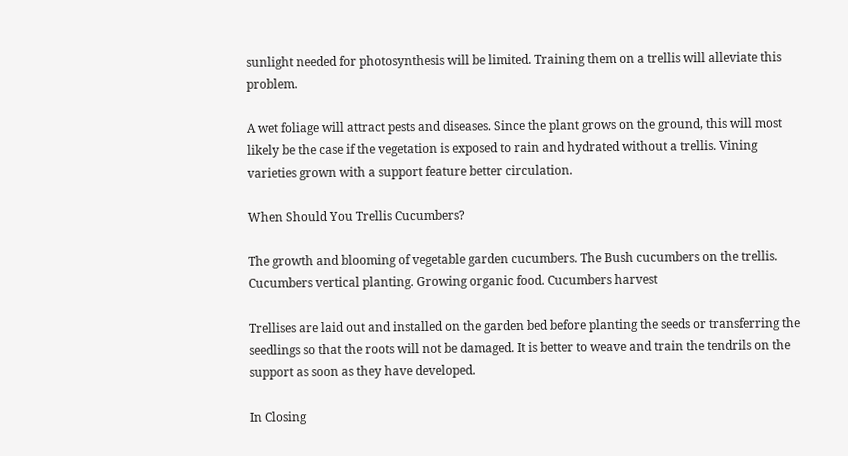sunlight needed for photosynthesis will be limited. Training them on a trellis will alleviate this problem.

A wet foliage will attract pests and diseases. Since the plant grows on the ground, this will most likely be the case if the vegetation is exposed to rain and hydrated without a trellis. Vining varieties grown with a support feature better circulation.

When Should You Trellis Cucumbers?

The growth and blooming of vegetable garden cucumbers. The Bush cucumbers on the trellis. Cucumbers vertical planting. Growing organic food. Cucumbers harvest

Trellises are laid out and installed on the garden bed before planting the seeds or transferring the seedlings so that the roots will not be damaged. It is better to weave and train the tendrils on the support as soon as they have developed.

In Closing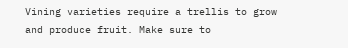Vining varieties require a trellis to grow and produce fruit. Make sure to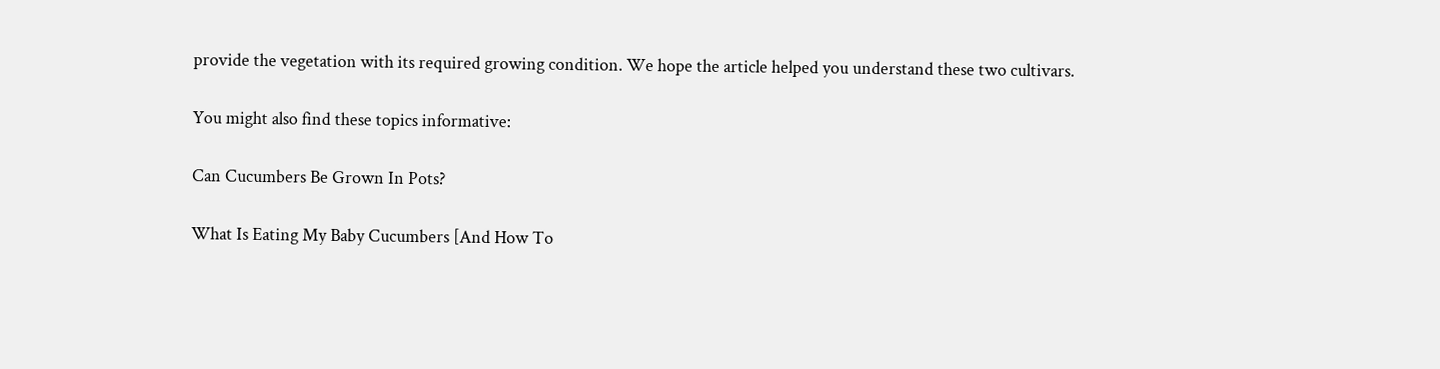provide the vegetation with its required growing condition. We hope the article helped you understand these two cultivars.

You might also find these topics informative:

Can Cucumbers Be Grown In Pots?

What Is Eating My Baby Cucumbers [And How To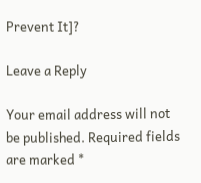Prevent It]?

Leave a Reply

Your email address will not be published. Required fields are marked *